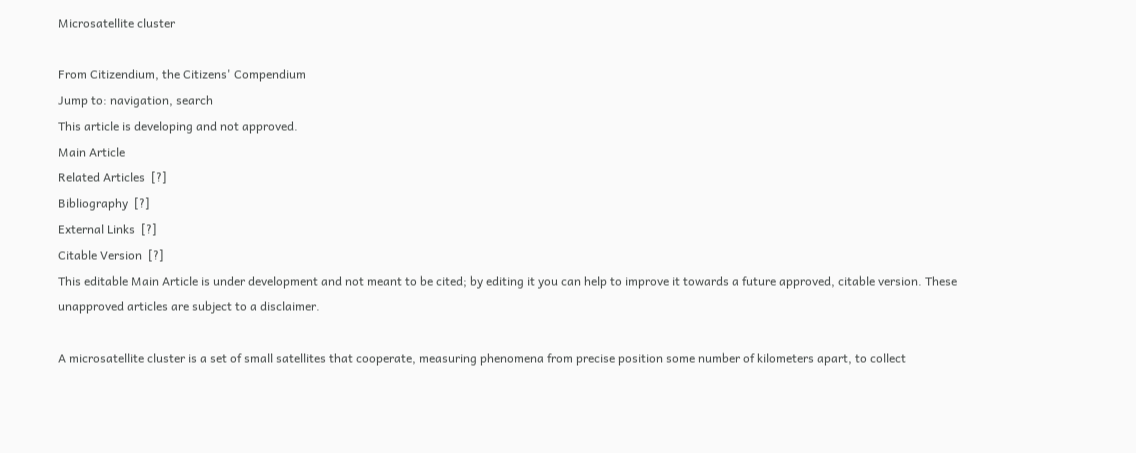Microsatellite cluster

From Citizendium, the Citizens' Compendium
Jump to: navigation, search
This article is developing and not approved.
Main Article
Related Articles  [?]
Bibliography  [?]
External Links  [?]
Citable Version  [?]
This editable Main Article is under development and not meant to be cited; by editing it you can help to improve it towards a future approved, citable version. These unapproved articles are subject to a disclaimer.

A microsatellite cluster is a set of small satellites that cooperate, measuring phenomena from precise position some number of kilometers apart, to collect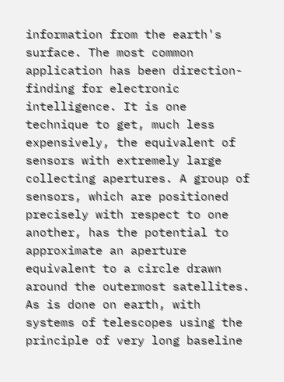information from the earth's surface. The most common application has been direction-finding for electronic intelligence. It is one technique to get, much less expensively, the equivalent of sensors with extremely large collecting apertures. A group of sensors, which are positioned precisely with respect to one another, has the potential to approximate an aperture equivalent to a circle drawn around the outermost satellites. As is done on earth, with systems of telescopes using the principle of very long baseline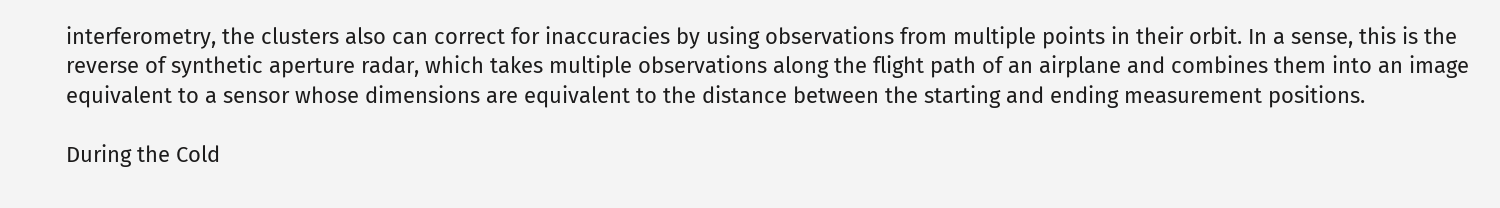interferometry, the clusters also can correct for inaccuracies by using observations from multiple points in their orbit. In a sense, this is the reverse of synthetic aperture radar, which takes multiple observations along the flight path of an airplane and combines them into an image equivalent to a sensor whose dimensions are equivalent to the distance between the starting and ending measurement positions.

During the Cold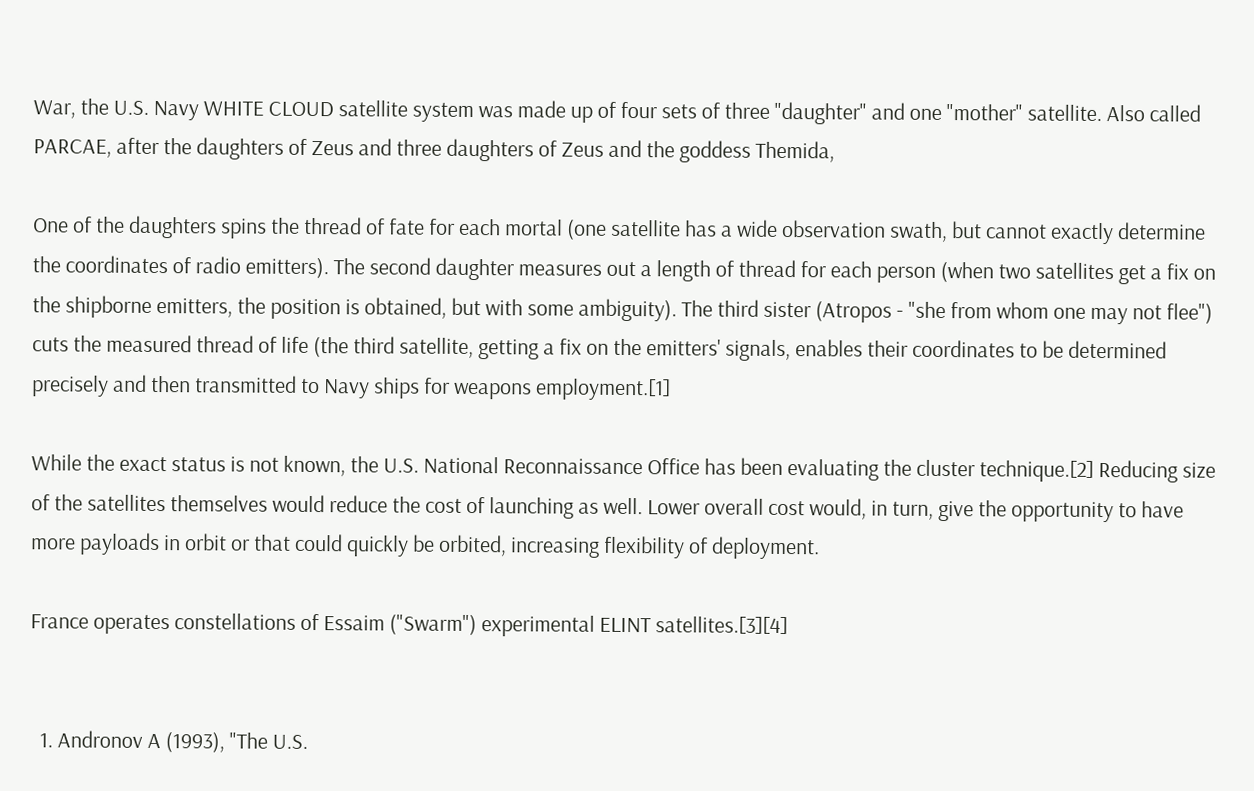War, the U.S. Navy WHITE CLOUD satellite system was made up of four sets of three "daughter" and one "mother" satellite. Also called PARCAE, after the daughters of Zeus and three daughters of Zeus and the goddess Themida,

One of the daughters spins the thread of fate for each mortal (one satellite has a wide observation swath, but cannot exactly determine the coordinates of radio emitters). The second daughter measures out a length of thread for each person (when two satellites get a fix on the shipborne emitters, the position is obtained, but with some ambiguity). The third sister (Atropos - "she from whom one may not flee") cuts the measured thread of life (the third satellite, getting a fix on the emitters' signals, enables their coordinates to be determined precisely and then transmitted to Navy ships for weapons employment.[1]

While the exact status is not known, the U.S. National Reconnaissance Office has been evaluating the cluster technique.[2] Reducing size of the satellites themselves would reduce the cost of launching as well. Lower overall cost would, in turn, give the opportunity to have more payloads in orbit or that could quickly be orbited, increasing flexibility of deployment.

France operates constellations of Essaim ("Swarm") experimental ELINT satellites.[3][4]


  1. Andronov A (1993), "The U.S.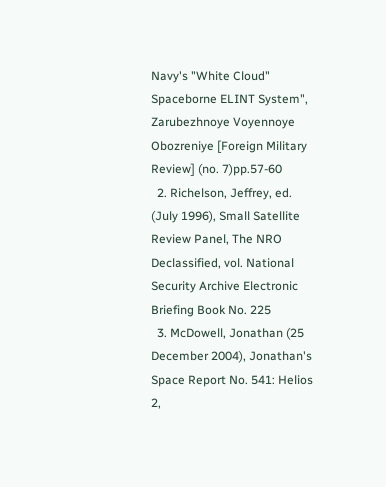Navy's "White Cloud" Spaceborne ELINT System", Zarubezhnoye Voyennoye Obozreniye [Foreign Military Review] (no. 7)pp.57-60
  2. Richelson, Jeffrey, ed. (July 1996), Small Satellite Review Panel, The NRO Declassified, vol. National Security Archive Electronic Briefing Book No. 225
  3. McDowell, Jonathan (25 December 2004), Jonathan's Space Report No. 541: Helios 2,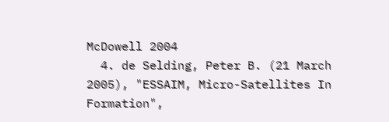McDowell 2004
  4. de Selding, Peter B. (21 March 2005), "ESSAIM, Micro-Satellites In Formation",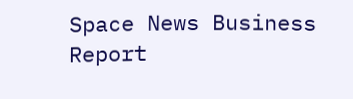Space News Business Report